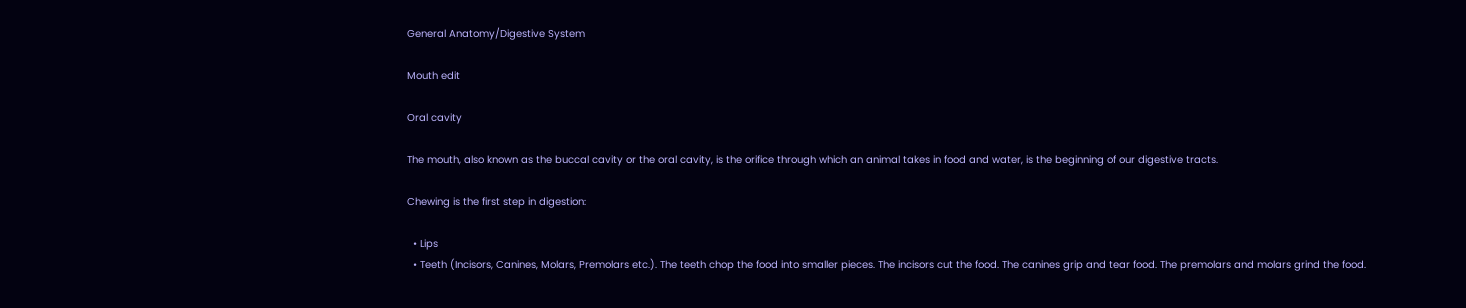General Anatomy/Digestive System

Mouth edit

Oral cavity

The mouth, also known as the buccal cavity or the oral cavity, is the orifice through which an animal takes in food and water, is the beginning of our digestive tracts.

Chewing is the first step in digestion:

  • Lips
  • Teeth (Incisors, Canines, Molars, Premolars etc.). The teeth chop the food into smaller pieces. The incisors cut the food. The canines grip and tear food. The premolars and molars grind the food.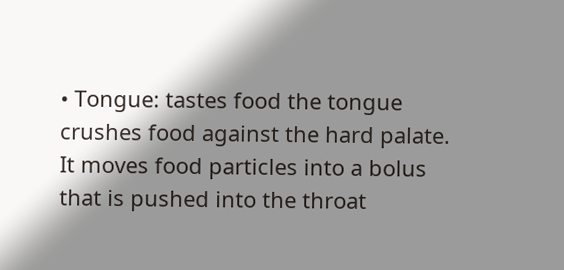• Tongue: tastes food the tongue crushes food against the hard palate. It moves food particles into a bolus that is pushed into the throat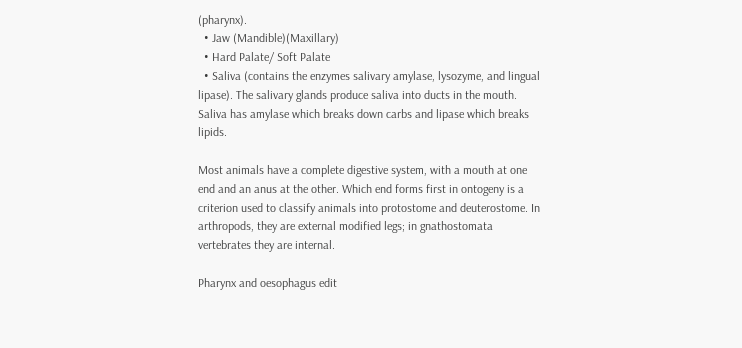(pharynx).
  • Jaw (Mandible)(Maxillary)
  • Hard Palate/ Soft Palate
  • Saliva (contains the enzymes salivary amylase, lysozyme, and lingual lipase). The salivary glands produce saliva into ducts in the mouth. Saliva has amylase which breaks down carbs and lipase which breaks lipids.

Most animals have a complete digestive system, with a mouth at one end and an anus at the other. Which end forms first in ontogeny is a criterion used to classify animals into protostome and deuterostome. In arthropods, they are external modified legs; in gnathostomata vertebrates they are internal.

Pharynx and oesophagus edit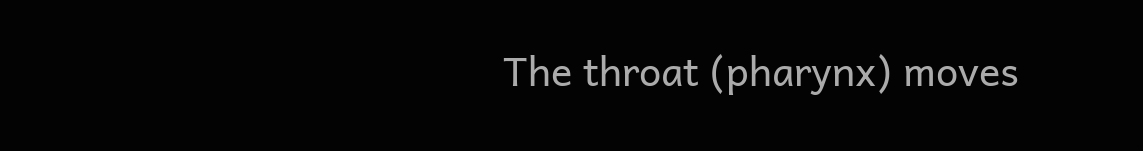The throat (pharynx) moves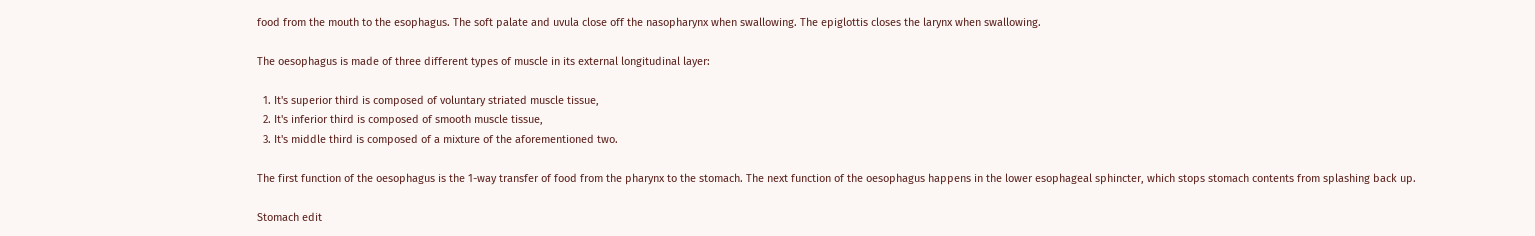food from the mouth to the esophagus. The soft palate and uvula close off the nasopharynx when swallowing. The epiglottis closes the larynx when swallowing.

The oesophagus is made of three different types of muscle in its external longitudinal layer:

  1. It's superior third is composed of voluntary striated muscle tissue,
  2. It's inferior third is composed of smooth muscle tissue,
  3. It's middle third is composed of a mixture of the aforementioned two.

The first function of the oesophagus is the 1-way transfer of food from the pharynx to the stomach. The next function of the oesophagus happens in the lower esophageal sphincter, which stops stomach contents from splashing back up.

Stomach edit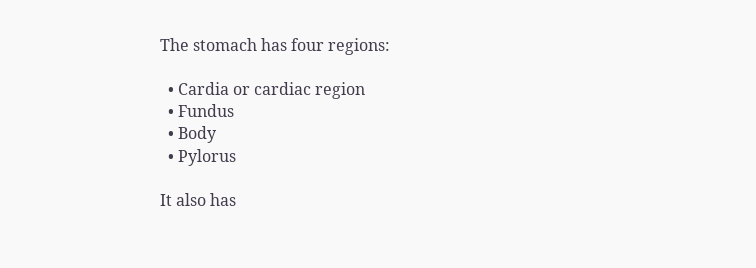The stomach has four regions:

  • Cardia or cardiac region
  • Fundus
  • Body
  • Pylorus

It also has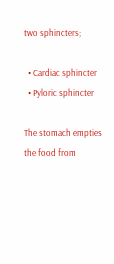two sphincters;

  • Cardiac sphincter
  • Pyloric sphincter

The stomach empties the food from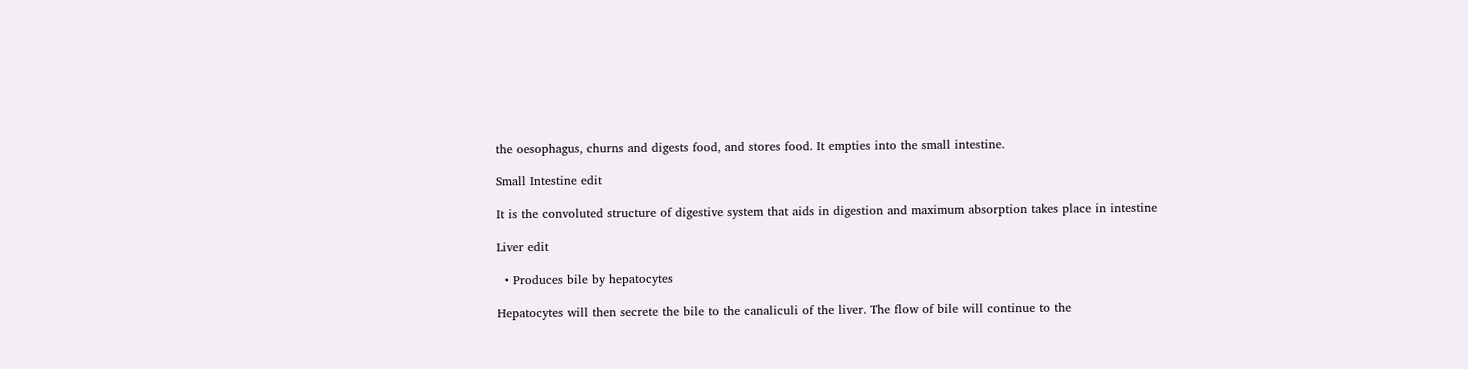the oesophagus, churns and digests food, and stores food. It empties into the small intestine.

Small Intestine edit

It is the convoluted structure of digestive system that aids in digestion and maximum absorption takes place in intestine

Liver edit

  • Produces bile by hepatocytes

Hepatocytes will then secrete the bile to the canaliculi of the liver. The flow of bile will continue to the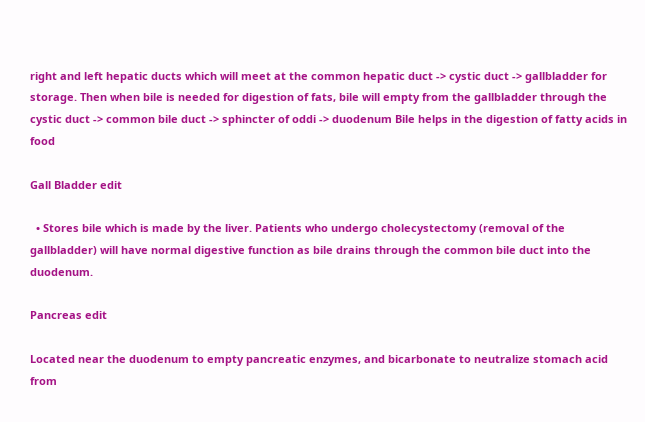right and left hepatic ducts which will meet at the common hepatic duct -> cystic duct -> gallbladder for storage. Then when bile is needed for digestion of fats, bile will empty from the gallbladder through the cystic duct -> common bile duct -> sphincter of oddi -> duodenum Bile helps in the digestion of fatty acids in food

Gall Bladder edit

  • Stores bile which is made by the liver. Patients who undergo cholecystectomy (removal of the gallbladder) will have normal digestive function as bile drains through the common bile duct into the duodenum.

Pancreas edit

Located near the duodenum to empty pancreatic enzymes, and bicarbonate to neutralize stomach acid from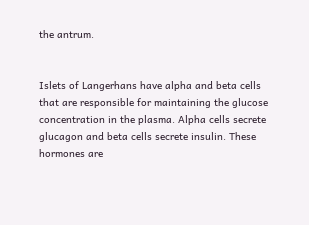the antrum.


Islets of Langerhans have alpha and beta cells that are responsible for maintaining the glucose concentration in the plasma. Alpha cells secrete glucagon and beta cells secrete insulin. These hormones are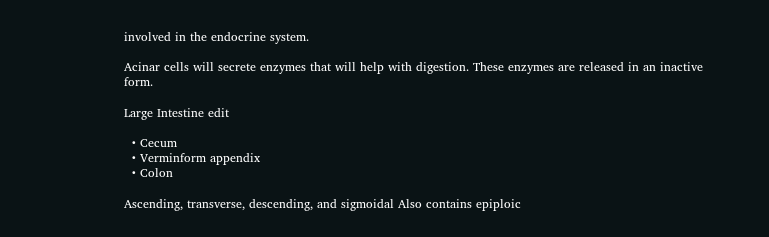involved in the endocrine system.

Acinar cells will secrete enzymes that will help with digestion. These enzymes are released in an inactive form.

Large Intestine edit

  • Cecum
  • Verminform appendix
  • Colon

Ascending, transverse, descending, and sigmoidal Also contains epiploic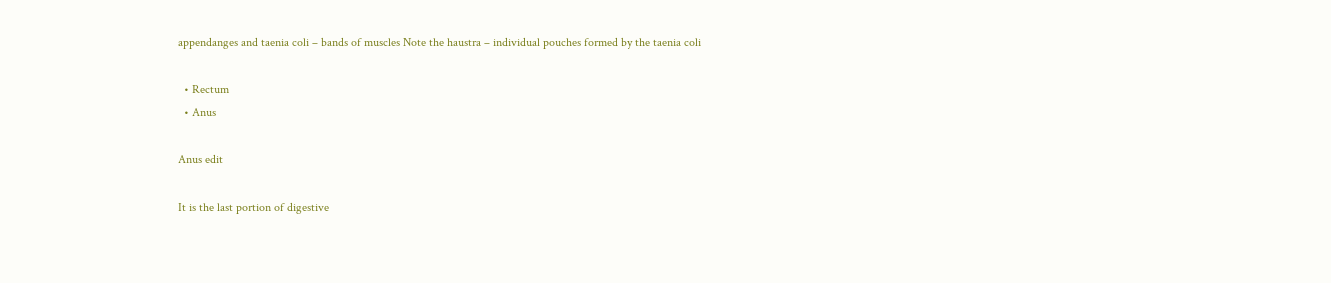appendanges and taenia coli – bands of muscles Note the haustra – individual pouches formed by the taenia coli

  • Rectum
  • Anus

Anus edit

It is the last portion of digestive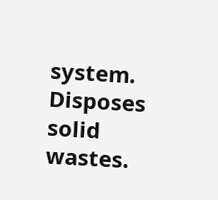system. Disposes solid wastes.